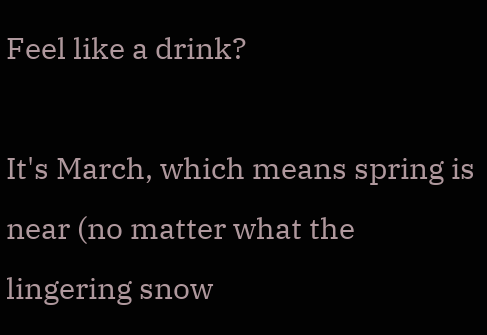Feel like a drink?

It's March, which means spring is near (no matter what the lingering snow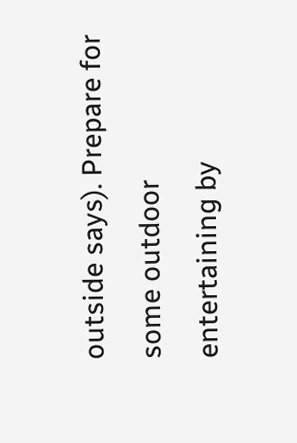outside says). Prepare for some outdoor entertaining by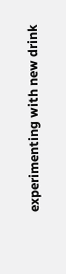experimenting with new drink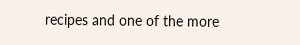recipes and one of the more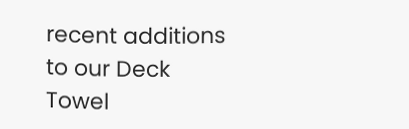recent additions to our Deck Towel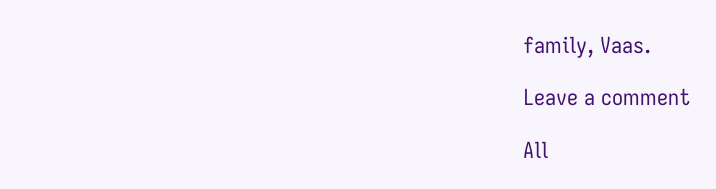family, Vaas.

Leave a comment

All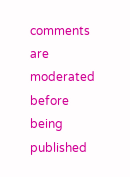comments are moderated before being published